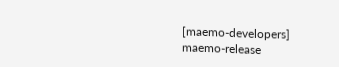[maemo-developers] maemo-release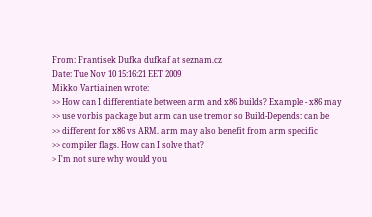From: Frantisek Dufka dufkaf at seznam.cz
Date: Tue Nov 10 15:16:21 EET 2009
Mikko Vartiainen wrote:
>> How can I differentiate between arm and x86 builds? Example - x86 may
>> use vorbis package but arm can use tremor so Build-Depends: can be
>> different for x86 vs ARM. arm may also benefit from arm specific
>> compiler flags. How can I solve that?
> I'm not sure why would you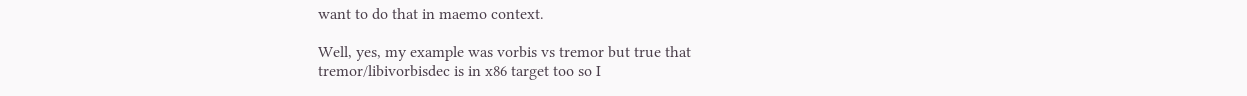want to do that in maemo context.

Well, yes, my example was vorbis vs tremor but true that
tremor/libivorbisdec is in x86 target too so I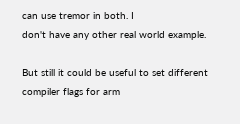can use tremor in both. I
don't have any other real world example.

But still it could be useful to set different compiler flags for arm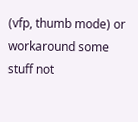(vfp, thumb mode) or workaround some stuff not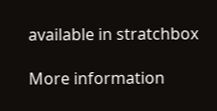available in stratchbox

More information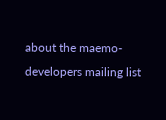about the maemo-developers mailing list